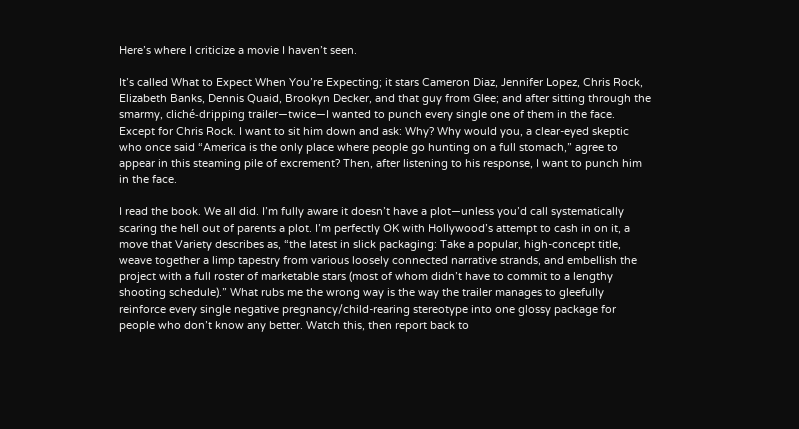Here’s where I criticize a movie I haven’t seen.

It’s called What to Expect When You’re Expecting; it stars Cameron Diaz, Jennifer Lopez, Chris Rock, Elizabeth Banks, Dennis Quaid, Brookyn Decker, and that guy from Glee; and after sitting through the smarmy, cliché-dripping trailer—twice—I wanted to punch every single one of them in the face. Except for Chris Rock. I want to sit him down and ask: Why? Why would you, a clear-eyed skeptic who once said “America is the only place where people go hunting on a full stomach,” agree to appear in this steaming pile of excrement? Then, after listening to his response, I want to punch him in the face.

I read the book. We all did. I’m fully aware it doesn’t have a plot—unless you’d call systematically scaring the hell out of parents a plot. I’m perfectly OK with Hollywood’s attempt to cash in on it, a move that Variety describes as, “the latest in slick packaging: Take a popular, high-concept title, weave together a limp tapestry from various loosely connected narrative strands, and embellish the project with a full roster of marketable stars (most of whom didn’t have to commit to a lengthy shooting schedule).” What rubs me the wrong way is the way the trailer manages to gleefully reinforce every single negative pregnancy/child-rearing stereotype into one glossy package for people who don’t know any better. Watch this, then report back to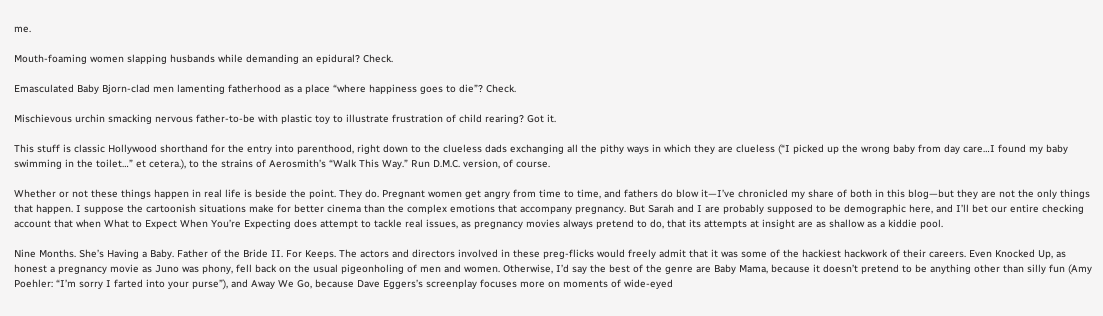me.

Mouth-foaming women slapping husbands while demanding an epidural? Check.

Emasculated Baby Bjorn-clad men lamenting fatherhood as a place “where happiness goes to die”? Check.

Mischievous urchin smacking nervous father-to-be with plastic toy to illustrate frustration of child rearing? Got it.

This stuff is classic Hollywood shorthand for the entry into parenthood, right down to the clueless dads exchanging all the pithy ways in which they are clueless (“I picked up the wrong baby from day care…I found my baby swimming in the toilet…” et cetera.), to the strains of Aerosmith’s “Walk This Way.” Run D.M.C. version, of course.

Whether or not these things happen in real life is beside the point. They do. Pregnant women get angry from time to time, and fathers do blow it—I’ve chronicled my share of both in this blog—but they are not the only things that happen. I suppose the cartoonish situations make for better cinema than the complex emotions that accompany pregnancy. But Sarah and I are probably supposed to be demographic here, and I’ll bet our entire checking account that when What to Expect When You’re Expecting does attempt to tackle real issues, as pregnancy movies always pretend to do, that its attempts at insight are as shallow as a kiddie pool.

Nine Months. She’s Having a Baby. Father of the Bride II. For Keeps. The actors and directors involved in these preg-flicks would freely admit that it was some of the hackiest hackwork of their careers. Even Knocked Up, as honest a pregnancy movie as Juno was phony, fell back on the usual pigeonholing of men and women. Otherwise, I’d say the best of the genre are Baby Mama, because it doesn’t pretend to be anything other than silly fun (Amy Poehler: “I’m sorry I farted into your purse”), and Away We Go, because Dave Eggers’s screenplay focuses more on moments of wide-eyed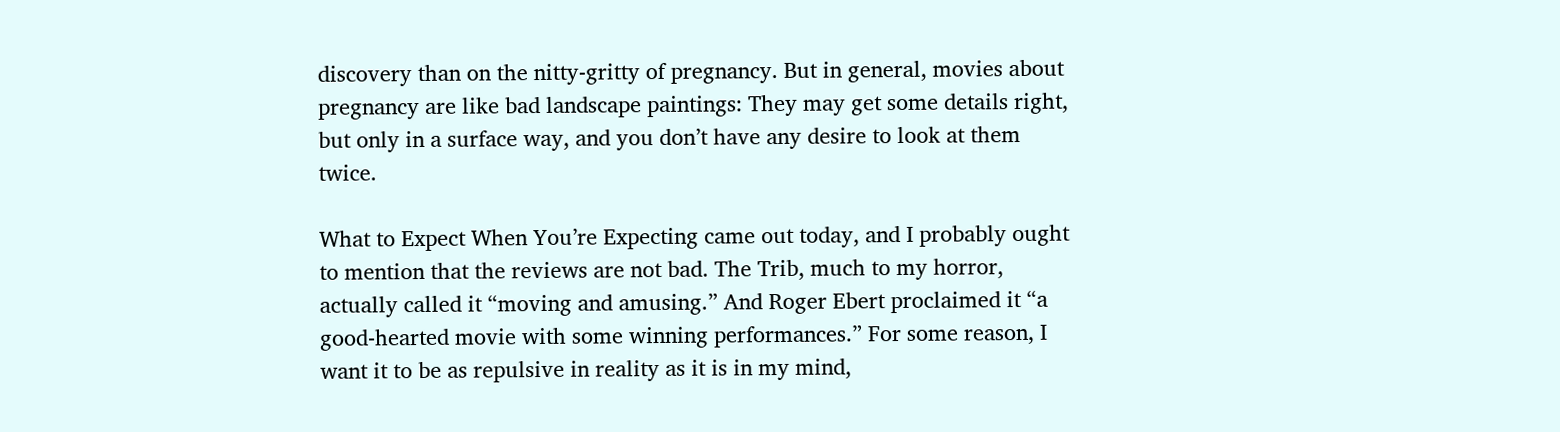discovery than on the nitty-gritty of pregnancy. But in general, movies about pregnancy are like bad landscape paintings: They may get some details right, but only in a surface way, and you don’t have any desire to look at them twice.

What to Expect When You’re Expecting came out today, and I probably ought to mention that the reviews are not bad. The Trib, much to my horror, actually called it “moving and amusing.” And Roger Ebert proclaimed it “a good-hearted movie with some winning performances.” For some reason, I want it to be as repulsive in reality as it is in my mind,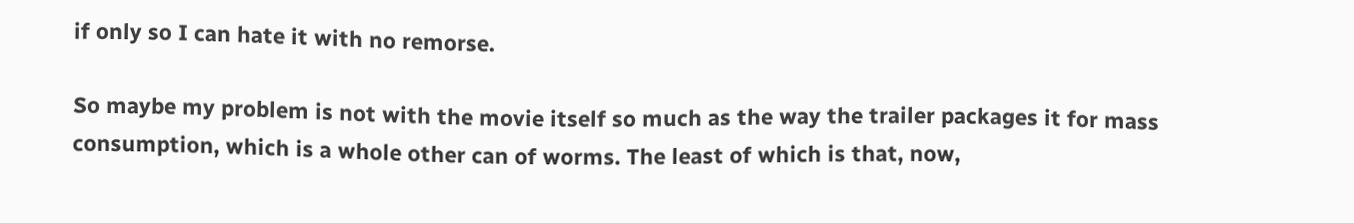if only so I can hate it with no remorse.

So maybe my problem is not with the movie itself so much as the way the trailer packages it for mass consumption, which is a whole other can of worms. The least of which is that, now,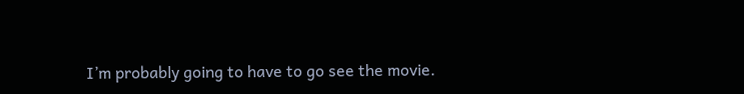I’m probably going to have to go see the movie.